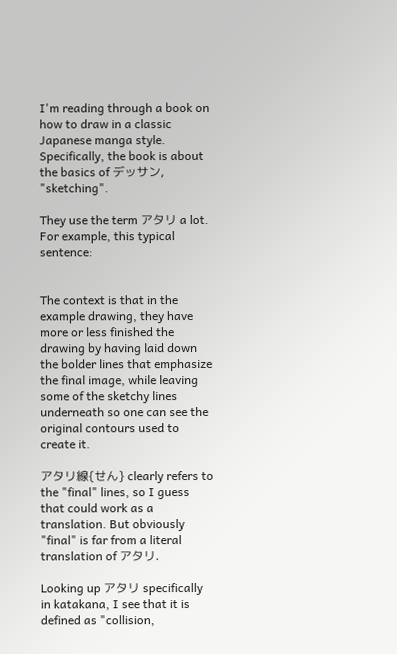I'm reading through a book on how to draw in a classic Japanese manga style. Specifically, the book is about the basics of デッサン, "sketching".

They use the term アタリ a lot. For example, this typical sentence:


The context is that in the example drawing, they have more or less finished the drawing by having laid down the bolder lines that emphasize the final image, while leaving some of the sketchy lines underneath so one can see the original contours used to create it.

アタリ線{せん} clearly refers to the "final" lines, so I guess that could work as a translation. But obviously "final" is far from a literal translation of アタリ.

Looking up アタリ specifically in katakana, I see that it is defined as "collision,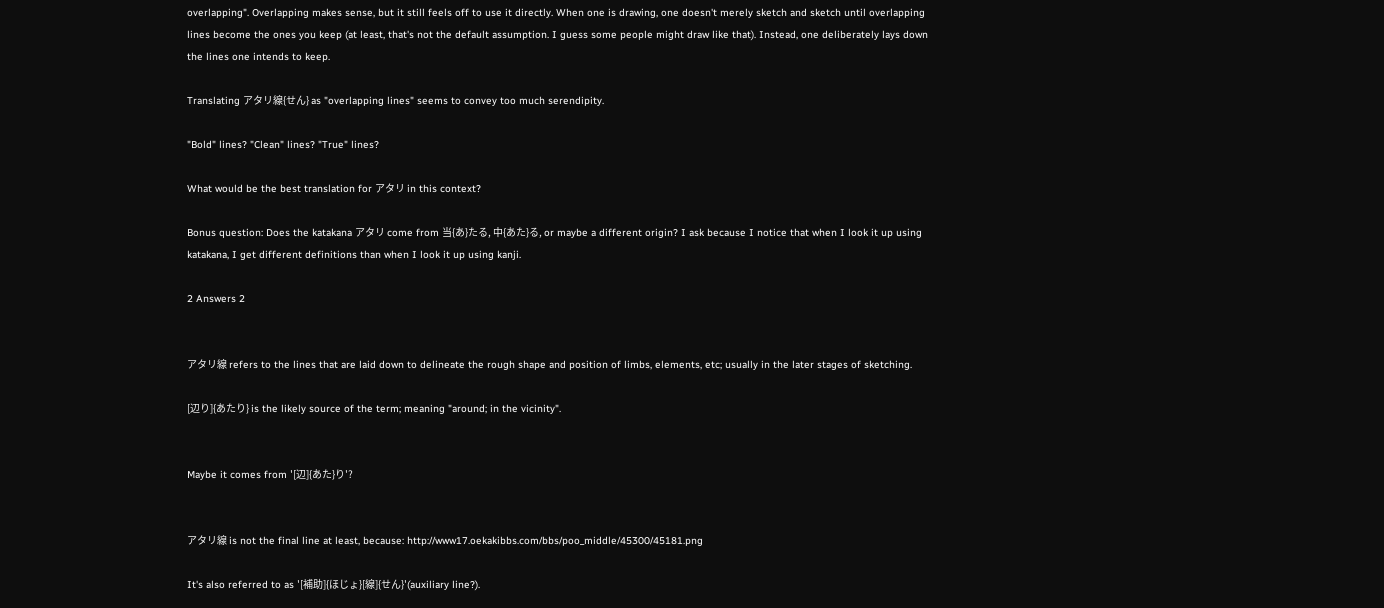overlapping". Overlapping makes sense, but it still feels off to use it directly. When one is drawing, one doesn't merely sketch and sketch until overlapping lines become the ones you keep (at least, that's not the default assumption. I guess some people might draw like that). Instead, one deliberately lays down the lines one intends to keep.

Translating アタリ線{せん} as "overlapping lines" seems to convey too much serendipity.

"Bold" lines? "Clean" lines? "True" lines?

What would be the best translation for アタリ in this context?

Bonus question: Does the katakana アタリ come from 当{あ}たる, 中{あた}る, or maybe a different origin? I ask because I notice that when I look it up using katakana, I get different definitions than when I look it up using kanji.

2 Answers 2


アタリ線 refers to the lines that are laid down to delineate the rough shape and position of limbs, elements, etc; usually in the later stages of sketching.

[辺り]{あたり} is the likely source of the term; meaning "around; in the vicinity".


Maybe it comes from '[辺]{あた}り'?


アタリ線 is not the final line at least, because: http://www17.oekakibbs.com/bbs/poo_middle/45300/45181.png

It's also referred to as '[補助]{ほじょ}[線]{せん}'(auxiliary line?).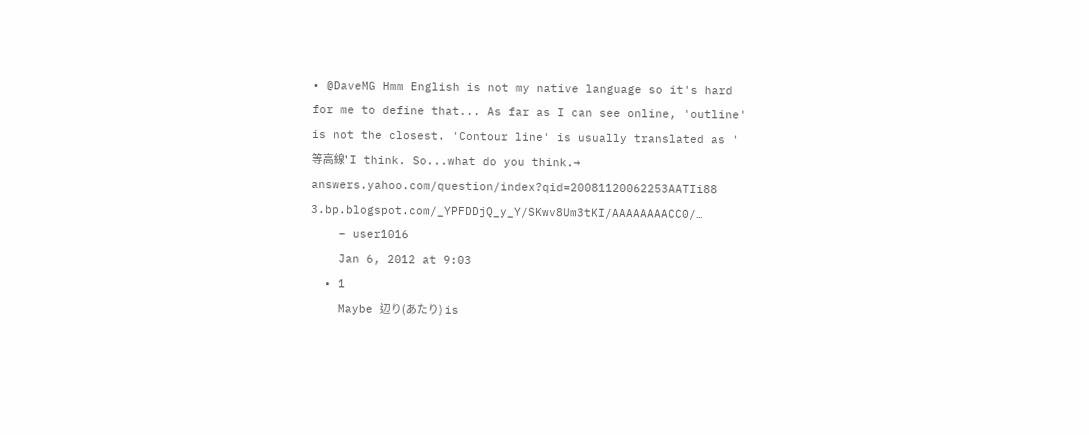• @DaveMG Hmm English is not my native language so it's hard for me to define that... As far as I can see online, 'outline' is not the closest. 'Contour line' is usually translated as '等高線' I think. So...what do you think.→ answers.yahoo.com/question/index?qid=20081120062253AATIi88 3.bp.blogspot.com/_YPFDDjQ_y_Y/SKwv8Um3tKI/AAAAAAAACC0/…
    – user1016
    Jan 6, 2012 at 9:03
  • 1
    Maybe 辺り(あたり) is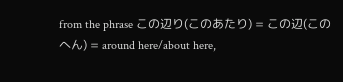from the phrase この辺り(このあたり) = この辺(このへん) = around here/about here,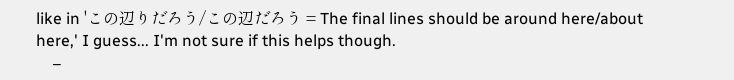like in 'この辺りだろう/この辺だろう = The final lines should be around here/about here,' I guess... I'm not sure if this helps though.
    –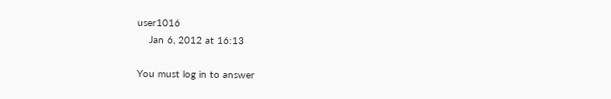user1016
    Jan 6, 2012 at 16:13

You must log in to answer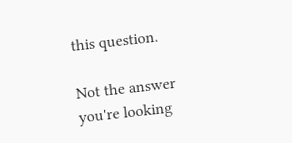this question.

Not the answer you're looking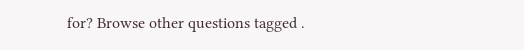for? Browse other questions tagged .